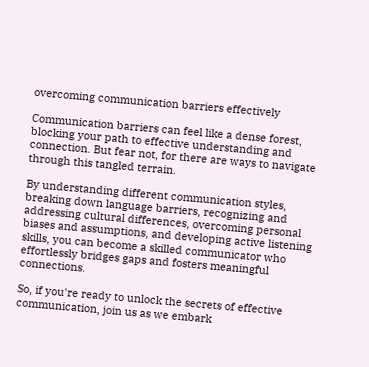overcoming communication barriers effectively

Communication barriers can feel like a dense forest, blocking your path to effective understanding and connection. But fear not, for there are ways to navigate through this tangled terrain.

By understanding different communication styles, breaking down language barriers, recognizing and addressing cultural differences, overcoming personal biases and assumptions, and developing active listening skills, you can become a skilled communicator who effortlessly bridges gaps and fosters meaningful connections.

So, if you're ready to unlock the secrets of effective communication, join us as we embark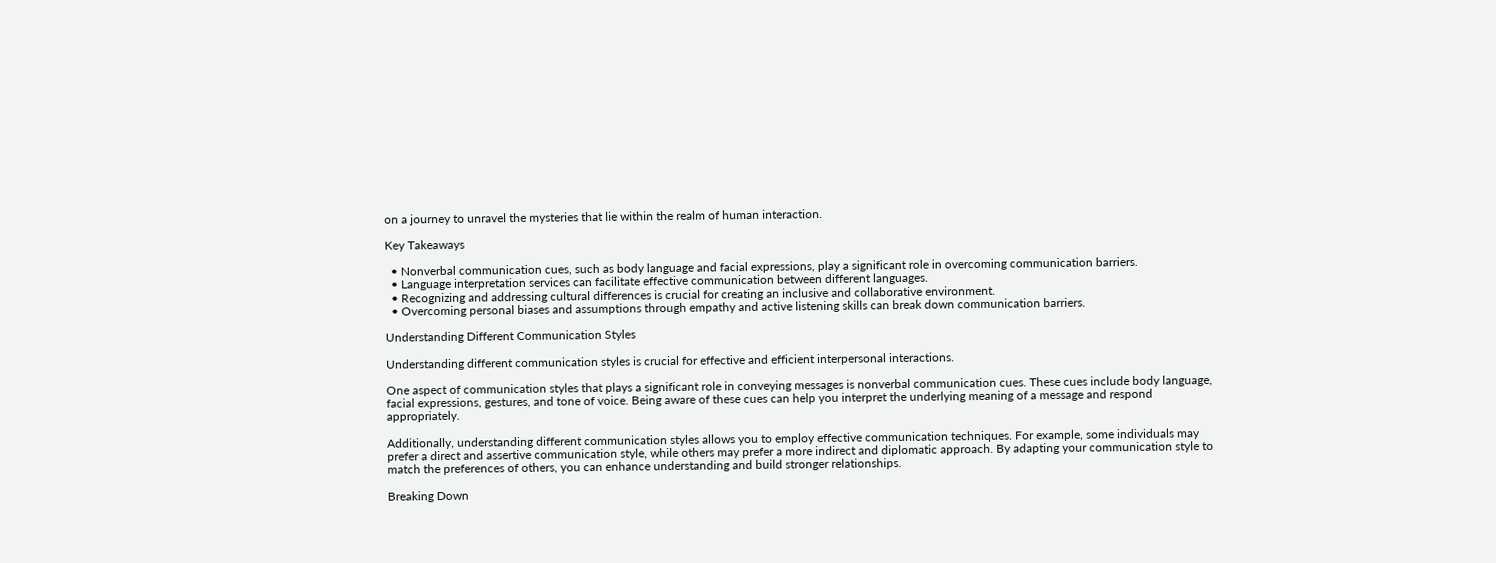on a journey to unravel the mysteries that lie within the realm of human interaction.

Key Takeaways

  • Nonverbal communication cues, such as body language and facial expressions, play a significant role in overcoming communication barriers.
  • Language interpretation services can facilitate effective communication between different languages.
  • Recognizing and addressing cultural differences is crucial for creating an inclusive and collaborative environment.
  • Overcoming personal biases and assumptions through empathy and active listening skills can break down communication barriers.

Understanding Different Communication Styles

Understanding different communication styles is crucial for effective and efficient interpersonal interactions.

One aspect of communication styles that plays a significant role in conveying messages is nonverbal communication cues. These cues include body language, facial expressions, gestures, and tone of voice. Being aware of these cues can help you interpret the underlying meaning of a message and respond appropriately.

Additionally, understanding different communication styles allows you to employ effective communication techniques. For example, some individuals may prefer a direct and assertive communication style, while others may prefer a more indirect and diplomatic approach. By adapting your communication style to match the preferences of others, you can enhance understanding and build stronger relationships.

Breaking Down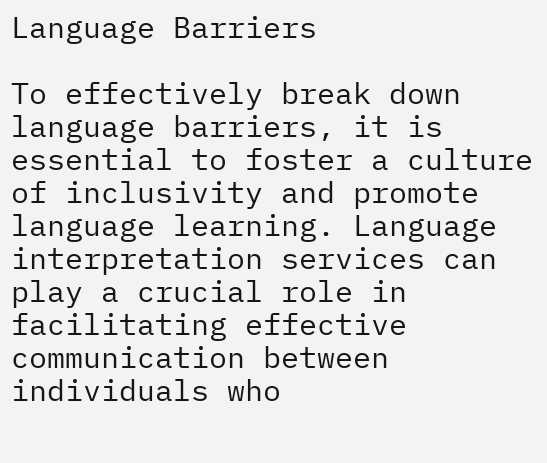Language Barriers

To effectively break down language barriers, it is essential to foster a culture of inclusivity and promote language learning. Language interpretation services can play a crucial role in facilitating effective communication between individuals who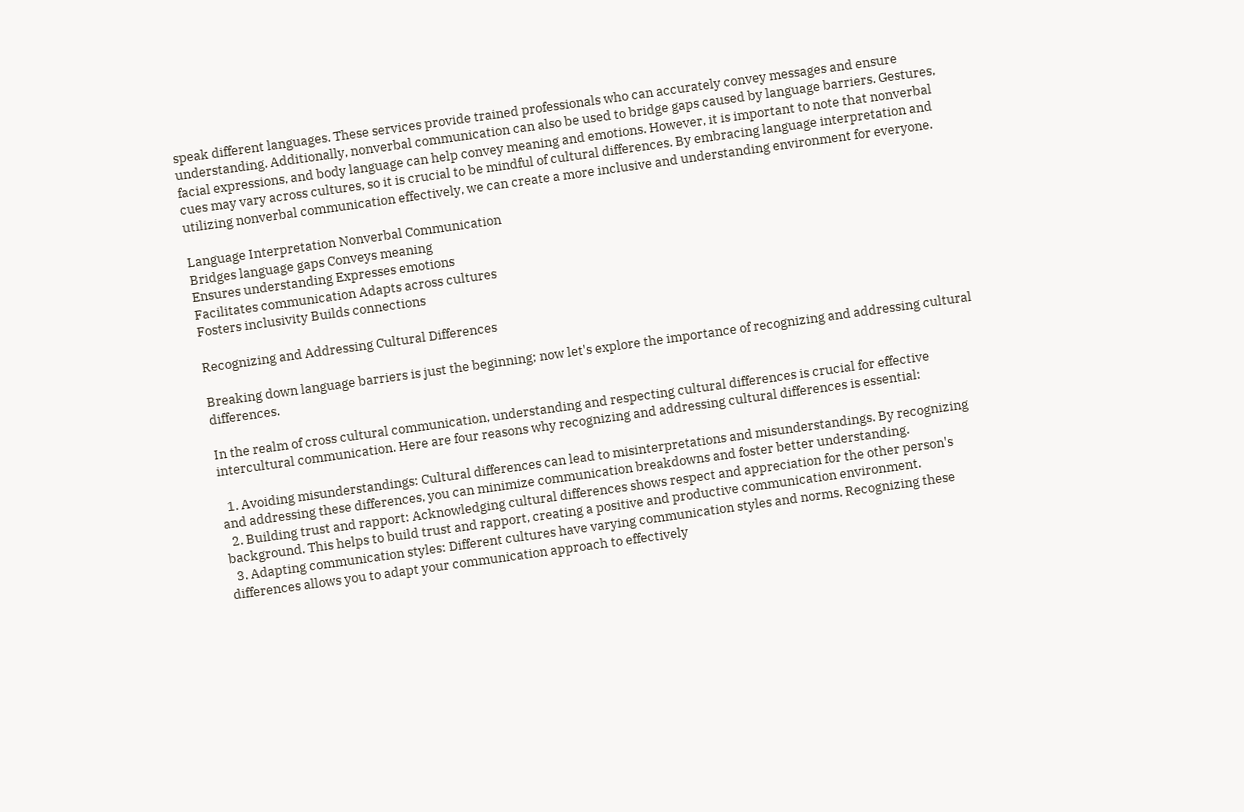speak different languages. These services provide trained professionals who can accurately convey messages and ensure understanding. Additionally, nonverbal communication can also be used to bridge gaps caused by language barriers. Gestures, facial expressions, and body language can help convey meaning and emotions. However, it is important to note that nonverbal cues may vary across cultures, so it is crucial to be mindful of cultural differences. By embracing language interpretation and utilizing nonverbal communication effectively, we can create a more inclusive and understanding environment for everyone.

Language Interpretation Nonverbal Communication
Bridges language gaps Conveys meaning
Ensures understanding Expresses emotions
Facilitates communication Adapts across cultures
Fosters inclusivity Builds connections

Recognizing and Addressing Cultural Differences

Breaking down language barriers is just the beginning; now let's explore the importance of recognizing and addressing cultural differences.

In the realm of cross cultural communication, understanding and respecting cultural differences is crucial for effective intercultural communication. Here are four reasons why recognizing and addressing cultural differences is essential:

  1. Avoiding misunderstandings: Cultural differences can lead to misinterpretations and misunderstandings. By recognizing and addressing these differences, you can minimize communication breakdowns and foster better understanding.
  2. Building trust and rapport: Acknowledging cultural differences shows respect and appreciation for the other person's background. This helps to build trust and rapport, creating a positive and productive communication environment.
  3. Adapting communication styles: Different cultures have varying communication styles and norms. Recognizing these differences allows you to adapt your communication approach to effectively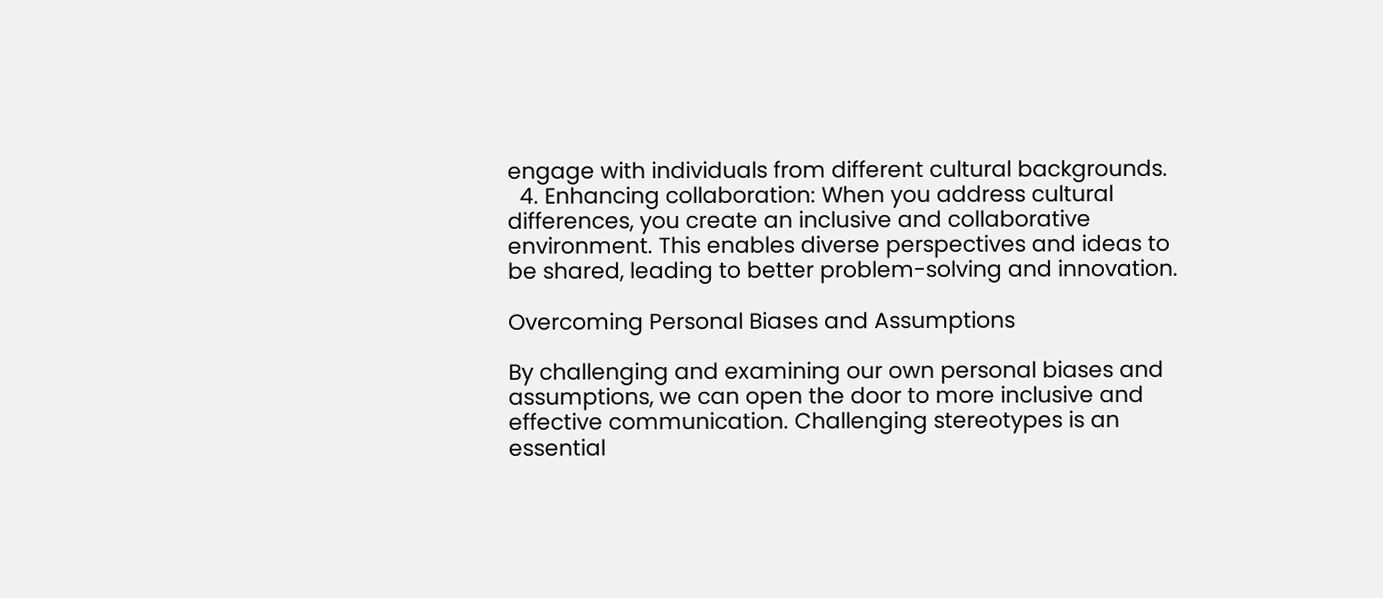engage with individuals from different cultural backgrounds.
  4. Enhancing collaboration: When you address cultural differences, you create an inclusive and collaborative environment. This enables diverse perspectives and ideas to be shared, leading to better problem-solving and innovation.

Overcoming Personal Biases and Assumptions

By challenging and examining our own personal biases and assumptions, we can open the door to more inclusive and effective communication. Challenging stereotypes is an essential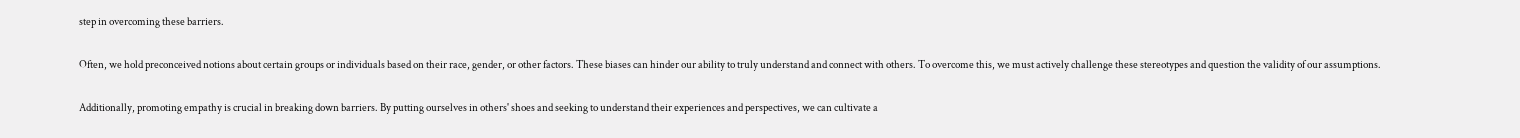step in overcoming these barriers.

Often, we hold preconceived notions about certain groups or individuals based on their race, gender, or other factors. These biases can hinder our ability to truly understand and connect with others. To overcome this, we must actively challenge these stereotypes and question the validity of our assumptions.

Additionally, promoting empathy is crucial in breaking down barriers. By putting ourselves in others' shoes and seeking to understand their experiences and perspectives, we can cultivate a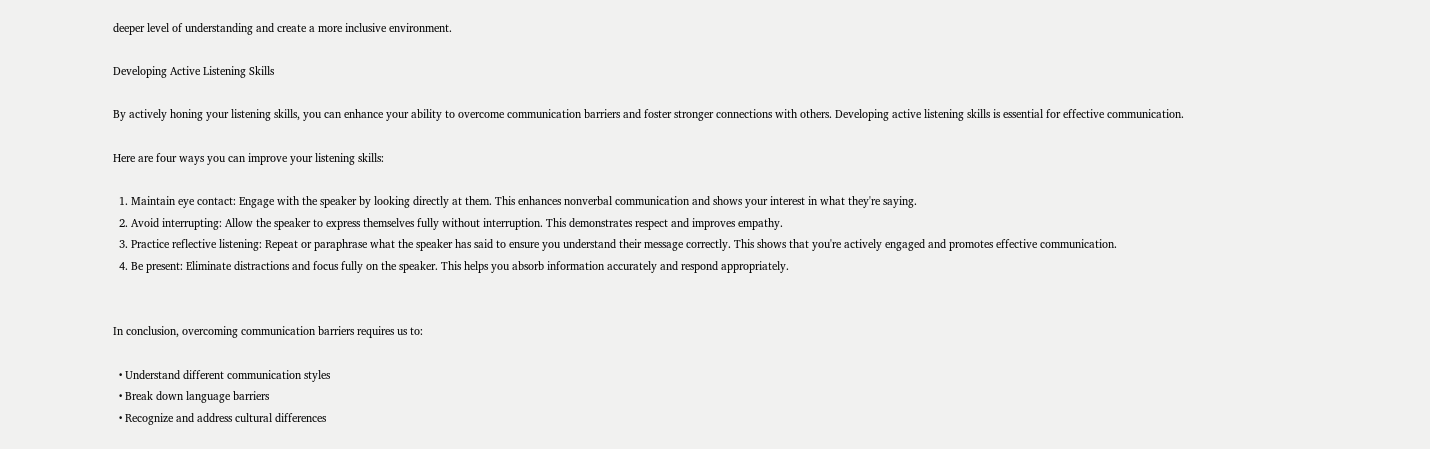deeper level of understanding and create a more inclusive environment.

Developing Active Listening Skills

By actively honing your listening skills, you can enhance your ability to overcome communication barriers and foster stronger connections with others. Developing active listening skills is essential for effective communication.

Here are four ways you can improve your listening skills:

  1. Maintain eye contact: Engage with the speaker by looking directly at them. This enhances nonverbal communication and shows your interest in what they're saying.
  2. Avoid interrupting: Allow the speaker to express themselves fully without interruption. This demonstrates respect and improves empathy.
  3. Practice reflective listening: Repeat or paraphrase what the speaker has said to ensure you understand their message correctly. This shows that you're actively engaged and promotes effective communication.
  4. Be present: Eliminate distractions and focus fully on the speaker. This helps you absorb information accurately and respond appropriately.


In conclusion, overcoming communication barriers requires us to:

  • Understand different communication styles
  • Break down language barriers
  • Recognize and address cultural differences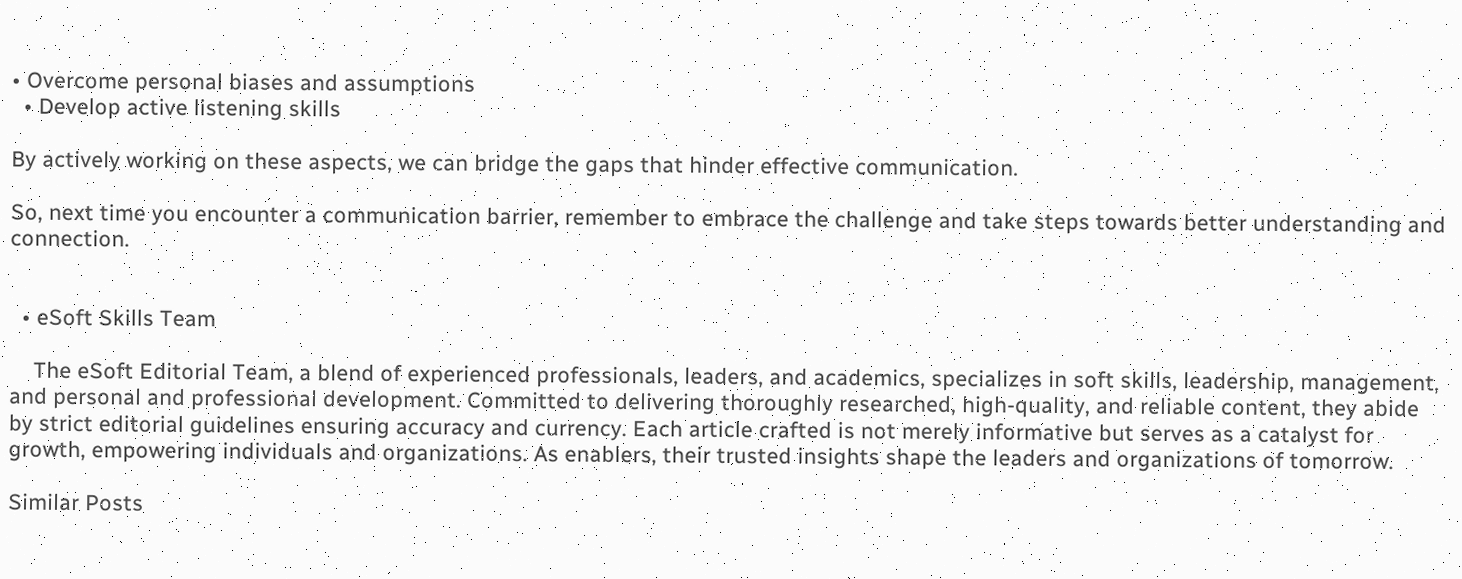• Overcome personal biases and assumptions
  • Develop active listening skills

By actively working on these aspects, we can bridge the gaps that hinder effective communication.

So, next time you encounter a communication barrier, remember to embrace the challenge and take steps towards better understanding and connection.


  • eSoft Skills Team

    The eSoft Editorial Team, a blend of experienced professionals, leaders, and academics, specializes in soft skills, leadership, management, and personal and professional development. Committed to delivering thoroughly researched, high-quality, and reliable content, they abide by strict editorial guidelines ensuring accuracy and currency. Each article crafted is not merely informative but serves as a catalyst for growth, empowering individuals and organizations. As enablers, their trusted insights shape the leaders and organizations of tomorrow.

Similar Posts